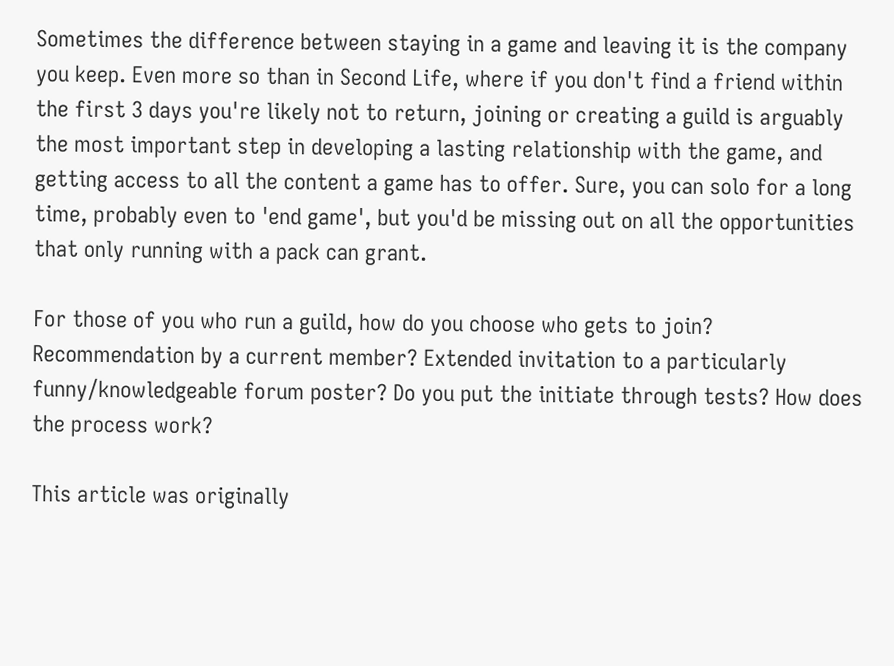Sometimes the difference between staying in a game and leaving it is the company you keep. Even more so than in Second Life, where if you don't find a friend within the first 3 days you're likely not to return, joining or creating a guild is arguably the most important step in developing a lasting relationship with the game, and getting access to all the content a game has to offer. Sure, you can solo for a long time, probably even to 'end game', but you'd be missing out on all the opportunities that only running with a pack can grant.

For those of you who run a guild, how do you choose who gets to join? Recommendation by a current member? Extended invitation to a particularly funny/knowledgeable forum poster? Do you put the initiate through tests? How does the process work?

This article was originally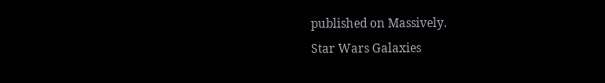published on Massively.
Star Wars Galaxies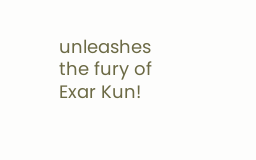unleashes the fury of Exar Kun!